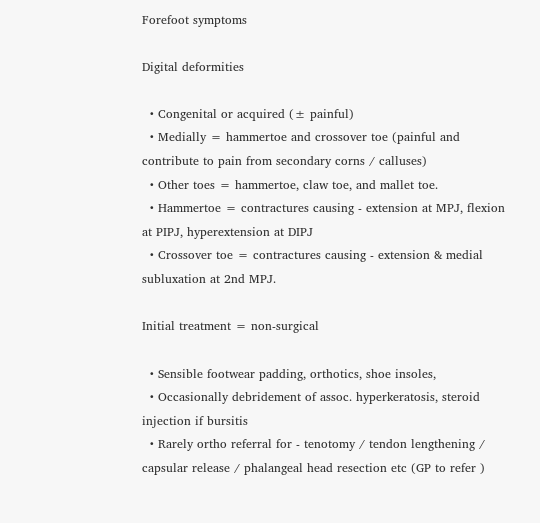Forefoot symptoms

Digital deformities

  • Congenital or acquired (± painful)
  • Medially = hammertoe and crossover toe (painful and contribute to pain from secondary corns / calluses)
  • Other toes = hammertoe, claw toe, and mallet toe.
  • Hammertoe = contractures causing - extension at MPJ, flexion at PIPJ, hyperextension at DIPJ
  • Crossover toe = contractures causing - extension & medial subluxation at 2nd MPJ.

Initial treatment = non-surgical

  • Sensible footwear padding, orthotics, shoe insoles,
  • Occasionally debridement of assoc. hyperkeratosis, steroid injection if bursitis
  • Rarely ortho referral for - tenotomy / tendon lengthening / capsular release / phalangeal head resection etc (GP to refer )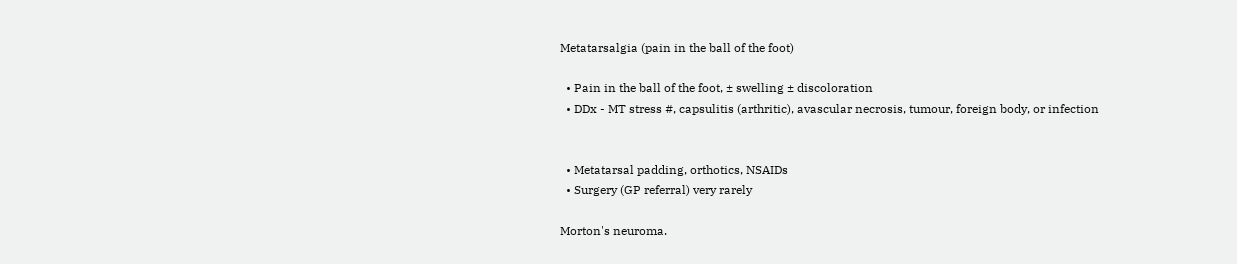Metatarsalgia (pain in the ball of the foot)

  • Pain in the ball of the foot, ± swelling ± discoloration
  • DDx - MT stress #, capsulitis (arthritic), avascular necrosis, tumour, foreign body, or infection


  • Metatarsal padding, orthotics, NSAIDs
  • Surgery (GP referral) very rarely

Morton's neuroma.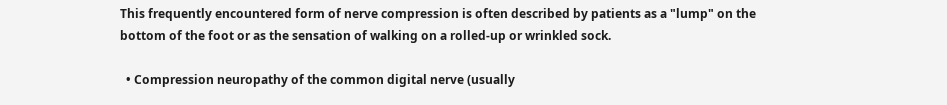This frequently encountered form of nerve compression is often described by patients as a "lump" on the bottom of the foot or as the sensation of walking on a rolled-up or wrinkled sock.

  • Compression neuropathy of the common digital nerve (usually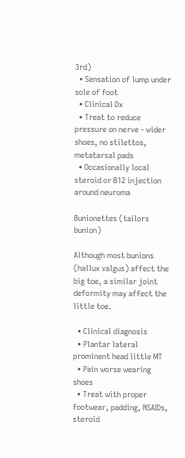3rd)
  • Sensation of lump under sole of foot
  • Clinical Dx
  • Treat to reduce pressure on nerve - wider shoes, no stilettos, metatarsal pads
  • Occasionally local steroid or B12 injection around neuroma

Bunionettes (tailors bunion)

Although most bunions (hallux valgus) affect the big toe, a similar joint deformity may affect the little toe.

  • Clinical diagnosis
  • Plantar lateral prominent head little MT
  • Pain worse wearing shoes
  • Treat with proper footwear, padding, NSAIDs, steroid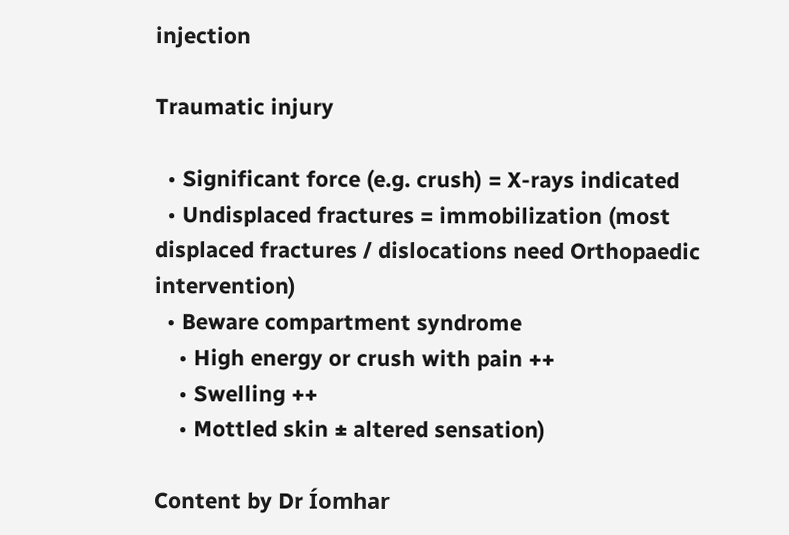injection

Traumatic injury

  • Significant force (e.g. crush) = X-rays indicated
  • Undisplaced fractures = immobilization (most displaced fractures / dislocations need Orthopaedic intervention)
  • Beware compartment syndrome
    • High energy or crush with pain ++
    • Swelling ++
    • Mottled skin ± altered sensation)

Content by Dr Íomhar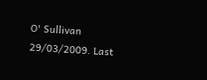O' Sullivan 29/03/2009. Last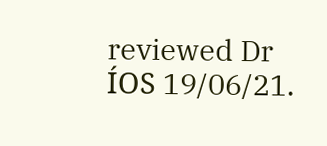reviewed Dr ÍOS 19/06/21.